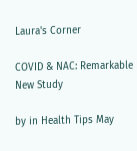Laura's Corner

COVID & NAC: Remarkable New Study

by in Health Tips May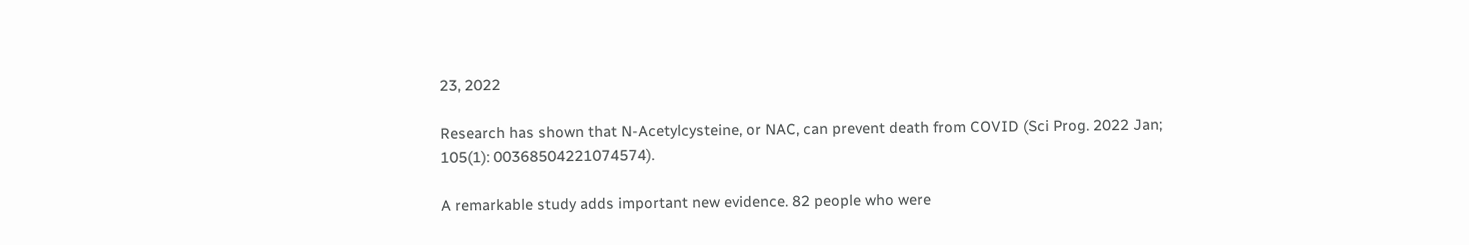23, 2022

Research has shown that N-Acetylcysteine, or NAC, can prevent death from COVID (Sci Prog. 2022 Jan; 105(1): 00368504221074574).

A remarkable study adds important new evidence. 82 people who were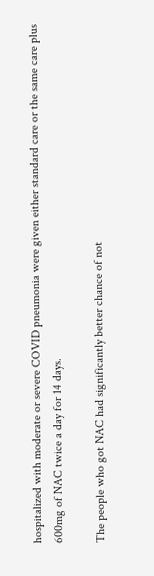hospitalized with moderate or severe COVID pneumonia were given either standard care or the same care plus 600mg of NAC twice a day for 14 days.

The people who got NAC had significantly better chance of not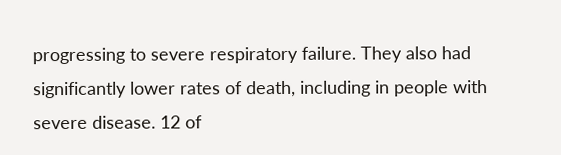progressing to severe respiratory failure. They also had significantly lower rates of death, including in people with severe disease. 12 of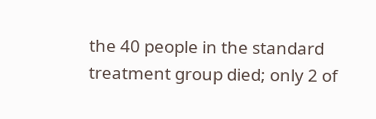the 40 people in the standard treatment group died; only 2 of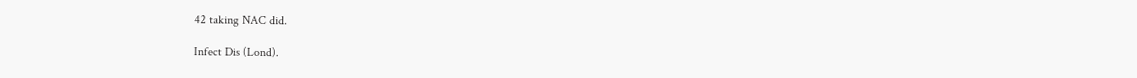42 taking NAC did.

Infect Dis (Lond).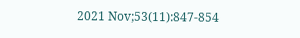2021 Nov;53(11):847-854